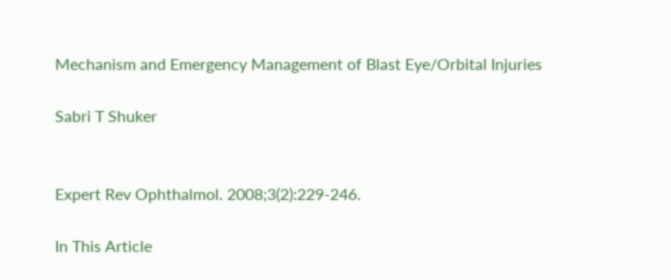Mechanism and Emergency Management of Blast Eye/Orbital Injuries

Sabri T Shuker


Expert Rev Ophthalmol. 2008;3(2):229-246.

In This Article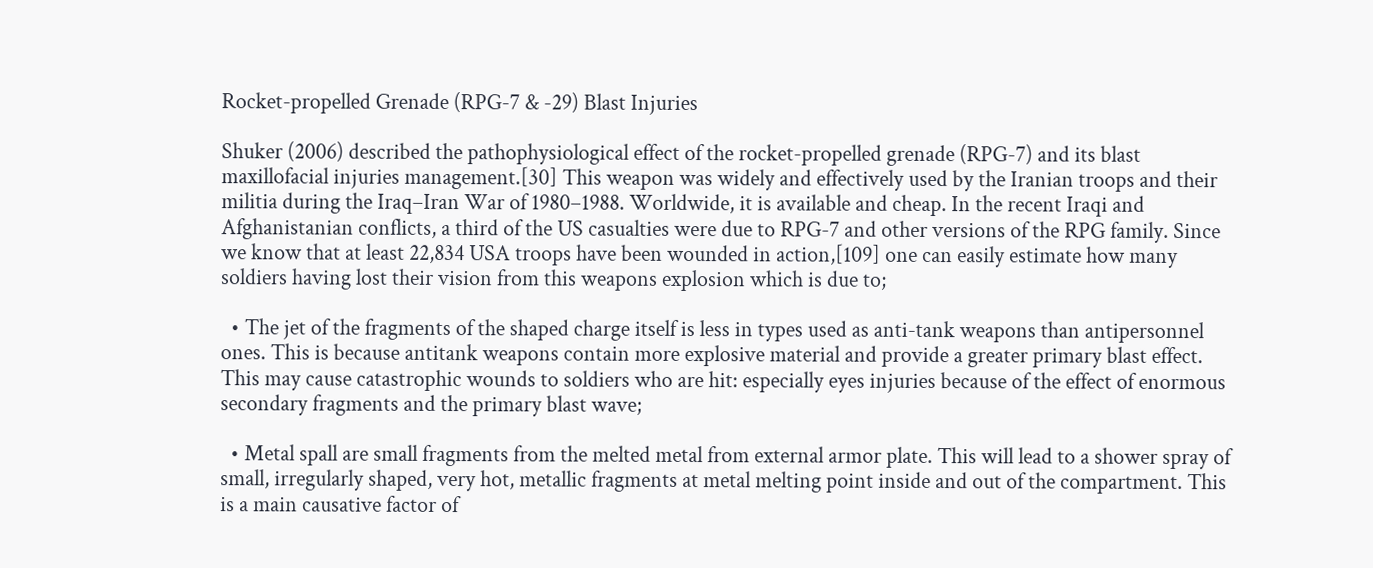Rocket-propelled Grenade (RPG-7 & -29) Blast Injuries

Shuker (2006) described the pathophysiological effect of the rocket-propelled grenade (RPG-7) and its blast maxillofacial injuries management.[30] This weapon was widely and effectively used by the Iranian troops and their militia during the Iraq–Iran War of 1980–1988. Worldwide, it is available and cheap. In the recent Iraqi and Afghanistanian conflicts, a third of the US casualties were due to RPG-7 and other versions of the RPG family. Since we know that at least 22,834 USA troops have been wounded in action,[109] one can easily estimate how many soldiers having lost their vision from this weapons explosion which is due to;

  • The jet of the fragments of the shaped charge itself is less in types used as anti-tank weapons than antipersonnel ones. This is because antitank weapons contain more explosive material and provide a greater primary blast effect. This may cause catastrophic wounds to soldiers who are hit: especially eyes injuries because of the effect of enormous secondary fragments and the primary blast wave;

  • Metal spall are small fragments from the melted metal from external armor plate. This will lead to a shower spray of small, irregularly shaped, very hot, metallic fragments at metal melting point inside and out of the compartment. This is a main causative factor of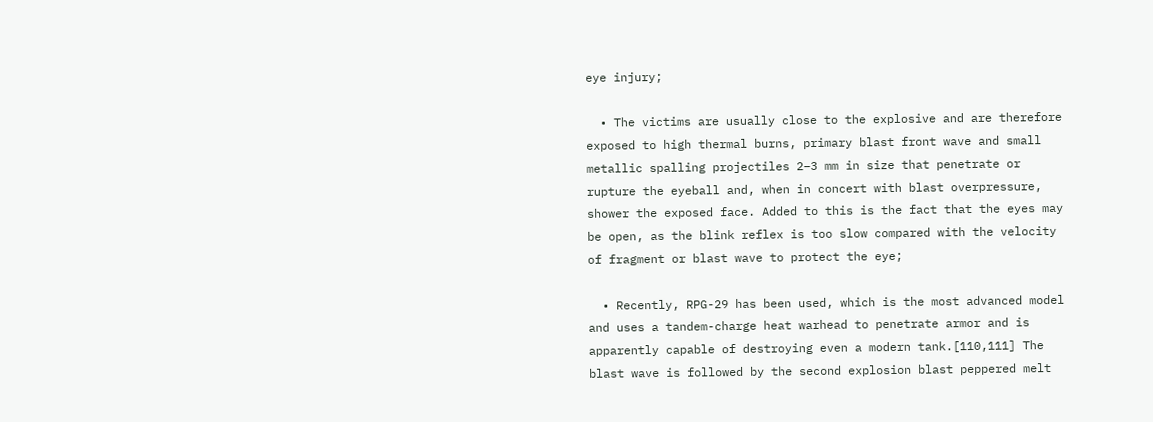eye injury;

  • The victims are usually close to the explosive and are therefore exposed to high thermal burns, primary blast front wave and small metallic spalling projectiles 2–3 mm in size that penetrate or rupture the eyeball and, when in concert with blast overpressure, shower the exposed face. Added to this is the fact that the eyes may be open, as the blink reflex is too slow compared with the velocity of fragment or blast wave to protect the eye;

  • Recently, RPG-29 has been used, which is the most advanced model and uses a tandem-charge heat warhead to penetrate armor and is apparently capable of destroying even a modern tank.[110,111] The blast wave is followed by the second explosion blast peppered melt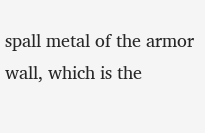spall metal of the armor wall, which is the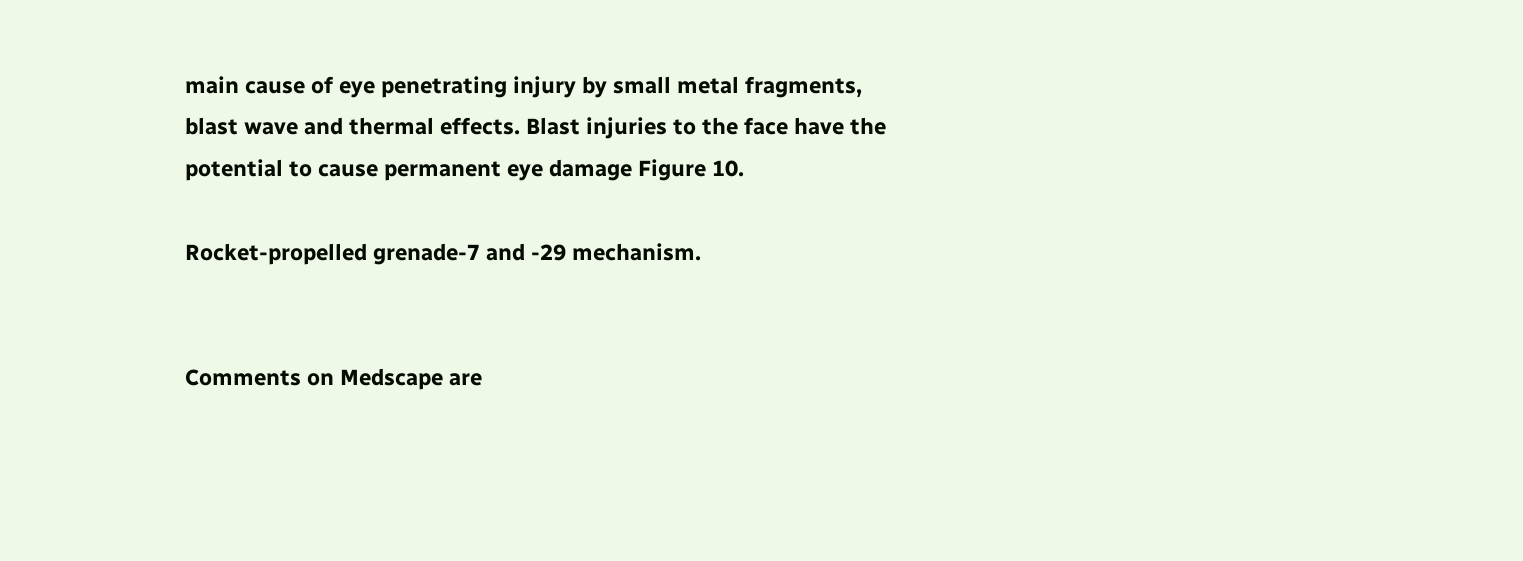main cause of eye penetrating injury by small metal fragments, blast wave and thermal effects. Blast injuries to the face have the potential to cause permanent eye damage Figure 10.

Rocket-propelled grenade-7 and -29 mechanism.


Comments on Medscape are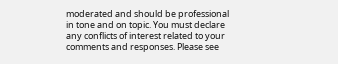moderated and should be professional in tone and on topic. You must declare any conflicts of interest related to your comments and responses. Please see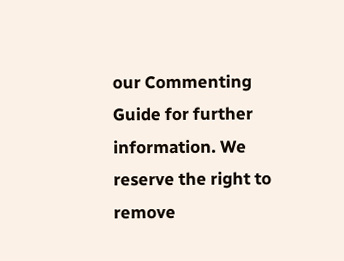our Commenting Guide for further information. We reserve the right to remove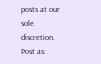posts at our sole discretion.
Post as: